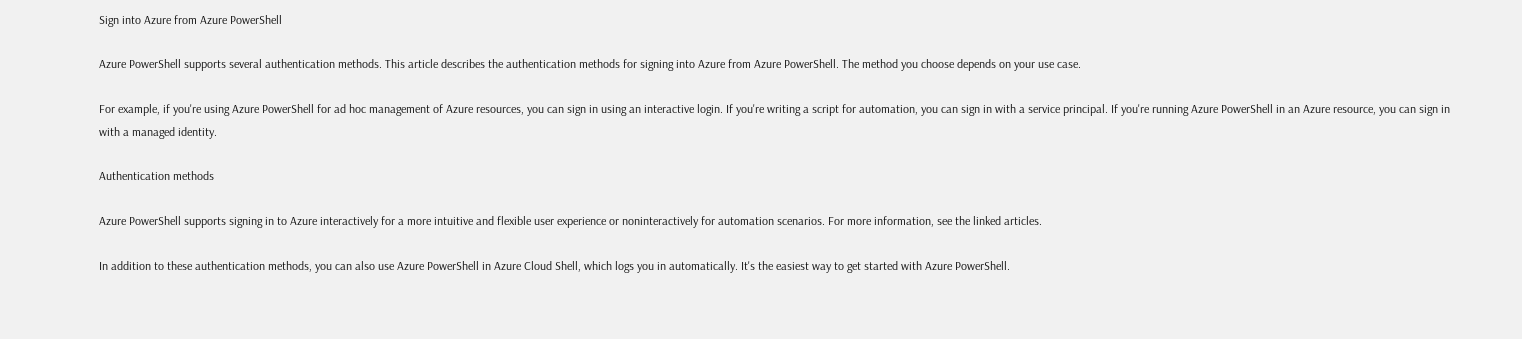Sign into Azure from Azure PowerShell

Azure PowerShell supports several authentication methods. This article describes the authentication methods for signing into Azure from Azure PowerShell. The method you choose depends on your use case.

For example, if you're using Azure PowerShell for ad hoc management of Azure resources, you can sign in using an interactive login. If you're writing a script for automation, you can sign in with a service principal. If you're running Azure PowerShell in an Azure resource, you can sign in with a managed identity.

Authentication methods

Azure PowerShell supports signing in to Azure interactively for a more intuitive and flexible user experience or noninteractively for automation scenarios. For more information, see the linked articles.

In addition to these authentication methods, you can also use Azure PowerShell in Azure Cloud Shell, which logs you in automatically. It's the easiest way to get started with Azure PowerShell.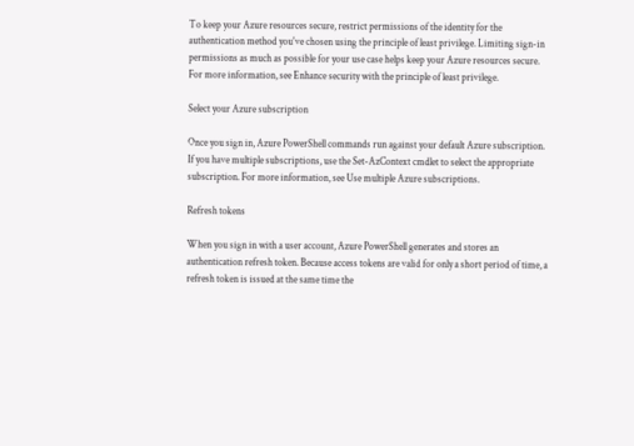To keep your Azure resources secure, restrict permissions of the identity for the authentication method you've chosen using the principle of least privilege. Limiting sign-in permissions as much as possible for your use case helps keep your Azure resources secure. For more information, see Enhance security with the principle of least privilege.

Select your Azure subscription

Once you sign in, Azure PowerShell commands run against your default Azure subscription. If you have multiple subscriptions, use the Set-AzContext cmdlet to select the appropriate subscription. For more information, see Use multiple Azure subscriptions.

Refresh tokens

When you sign in with a user account, Azure PowerShell generates and stores an authentication refresh token. Because access tokens are valid for only a short period of time, a refresh token is issued at the same time the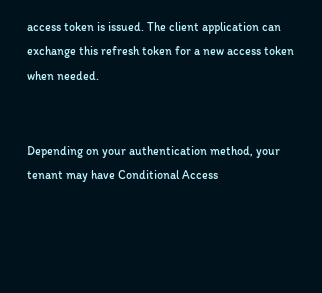access token is issued. The client application can exchange this refresh token for a new access token when needed.


Depending on your authentication method, your tenant may have Conditional Access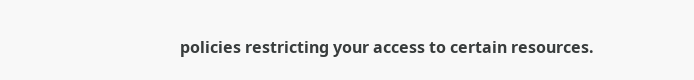policies restricting your access to certain resources.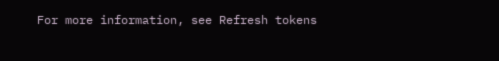For more information, see Refresh tokens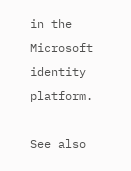in the Microsoft identity platform.

See also